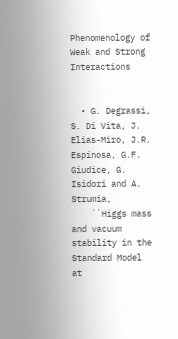Phenomenology of Weak and Strong Interactions


  • G. Degrassi, S. Di Vita, J. Elias-Miro, J.R. Espinosa, G.F. Giudice, G. Isidori and A. Strumia,
    ``Higgs mass and vacuum stability in the Standard Model at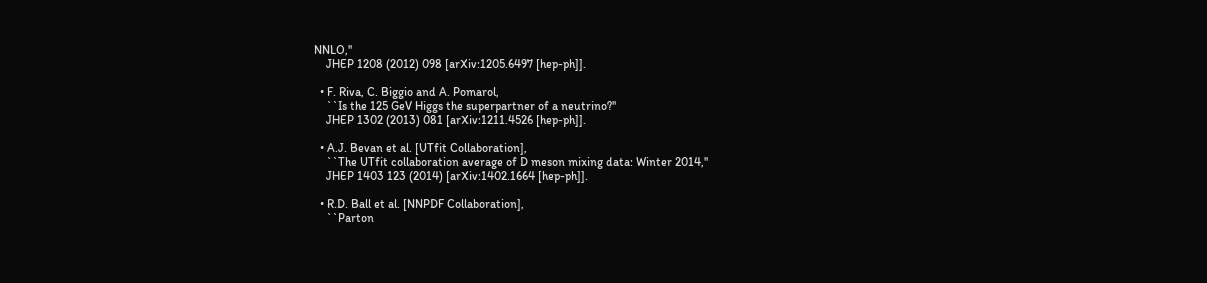NNLO,''
    JHEP 1208 (2012) 098 [arXiv:1205.6497 [hep-ph]].

  • F. Riva, C. Biggio and A. Pomarol,
    ``Is the 125 GeV Higgs the superpartner of a neutrino?''
    JHEP 1302 (2013) 081 [arXiv:1211.4526 [hep-ph]].

  • A.J. Bevan et al. [UTfit Collaboration],
    ``The UTfit collaboration average of D meson mixing data: Winter 2014,''
    JHEP 1403 123 (2014) [arXiv:1402.1664 [hep-ph]].

  • R.D. Ball et al. [NNPDF Collaboration],
    ``Parton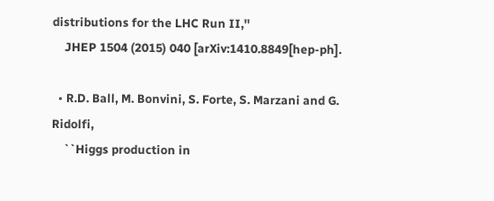distributions for the LHC Run II,''
    JHEP 1504 (2015) 040 [arXiv:1410.8849[hep-ph].

  • R.D. Ball, M. Bonvini, S. Forte, S. Marzani and G. Ridolfi,
    ``Higgs production in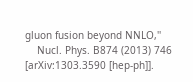gluon fusion beyond NNLO,''
    Nucl. Phys. B874 (2013) 746 [arXiv:1303.3590 [hep-ph]].